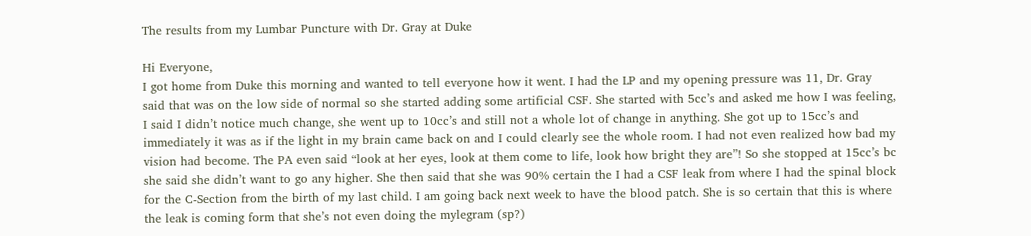The results from my Lumbar Puncture with Dr. Gray at Duke

Hi Everyone,
I got home from Duke this morning and wanted to tell everyone how it went. I had the LP and my opening pressure was 11, Dr. Gray said that was on the low side of normal so she started adding some artificial CSF. She started with 5cc’s and asked me how I was feeling, I said I didn’t notice much change, she went up to 10cc’s and still not a whole lot of change in anything. She got up to 15cc’s and immediately it was as if the light in my brain came back on and I could clearly see the whole room. I had not even realized how bad my vision had become. The PA even said “look at her eyes, look at them come to life, look how bright they are”! So she stopped at 15cc’s bc she said she didn’t want to go any higher. She then said that she was 90% certain the I had a CSF leak from where I had the spinal block for the C-Section from the birth of my last child. I am going back next week to have the blood patch. She is so certain that this is where the leak is coming form that she’s not even doing the mylegram (sp?)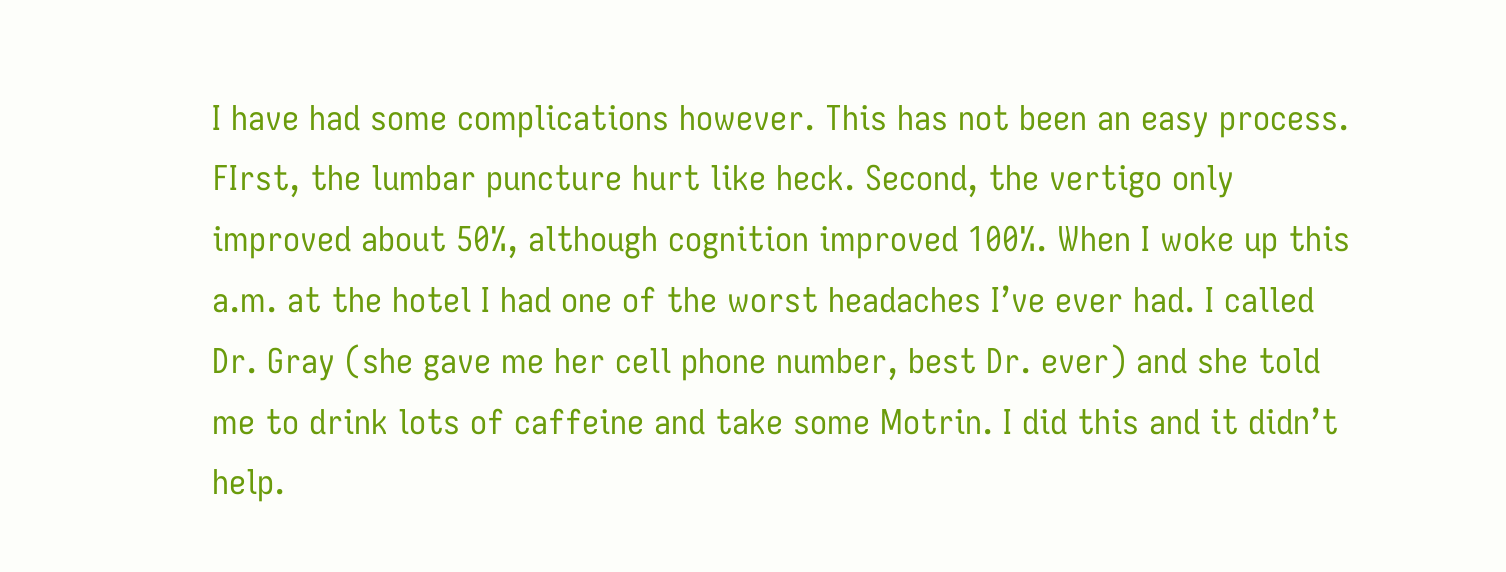I have had some complications however. This has not been an easy process. FIrst, the lumbar puncture hurt like heck. Second, the vertigo only improved about 50%, although cognition improved 100%. When I woke up this a.m. at the hotel I had one of the worst headaches I’ve ever had. I called Dr. Gray (she gave me her cell phone number, best Dr. ever) and she told me to drink lots of caffeine and take some Motrin. I did this and it didn’t help.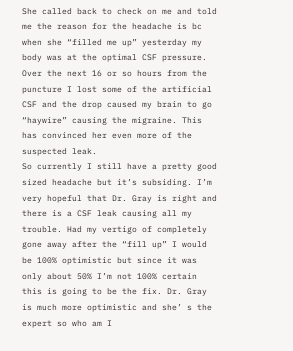She called back to check on me and told me the reason for the headache is bc when she “filled me up” yesterday my body was at the optimal CSF pressure. Over the next 16 or so hours from the puncture I lost some of the artificial CSF and the drop caused my brain to go “haywire” causing the migraine. This has convinced her even more of the suspected leak.
So currently I still have a pretty good sized headache but it’s subsiding. I’m very hopeful that Dr. Gray is right and there is a CSF leak causing all my trouble. Had my vertigo of completely gone away after the “fill up” I would be 100% optimistic but since it was only about 50% I’m not 100% certain this is going to be the fix. Dr. Gray is much more optimistic and she’ s the expert so who am I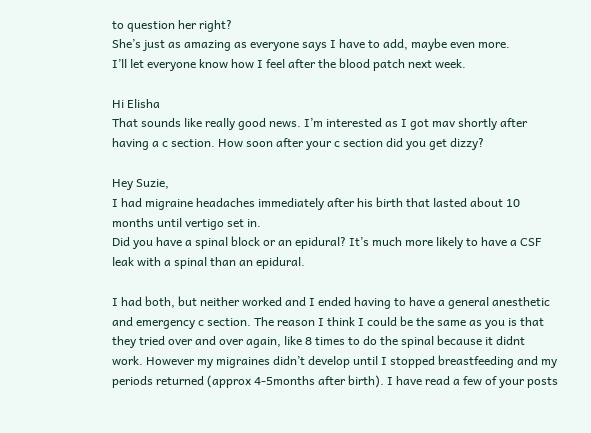to question her right?
She’s just as amazing as everyone says I have to add, maybe even more.
I’ll let everyone know how I feel after the blood patch next week.

Hi Elisha
That sounds like really good news. I’m interested as I got mav shortly after having a c section. How soon after your c section did you get dizzy?

Hey Suzie,
I had migraine headaches immediately after his birth that lasted about 10 months until vertigo set in.
Did you have a spinal block or an epidural? It’s much more likely to have a CSF leak with a spinal than an epidural.

I had both, but neither worked and I ended having to have a general anesthetic and emergency c section. The reason I think I could be the same as you is that they tried over and over again, like 8 times to do the spinal because it didnt work. However my migraines didn’t develop until I stopped breastfeeding and my periods returned (approx 4-5months after birth). I have read a few of your posts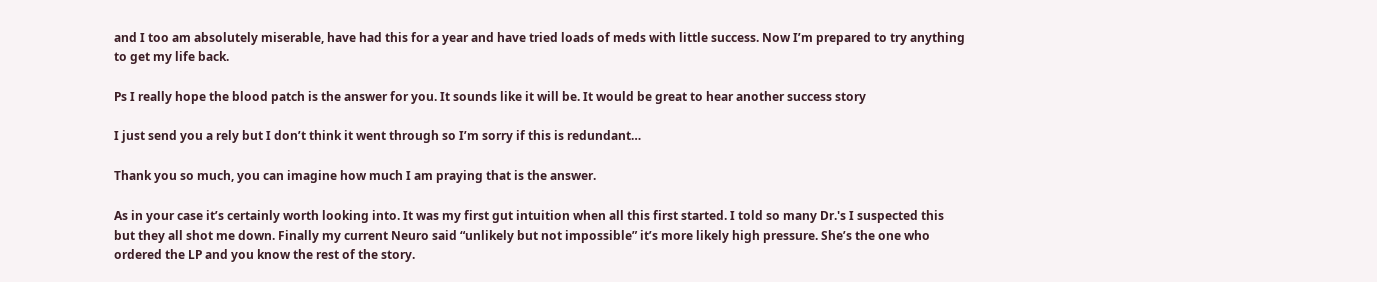and I too am absolutely miserable, have had this for a year and have tried loads of meds with little success. Now I’m prepared to try anything to get my life back.

Ps I really hope the blood patch is the answer for you. It sounds like it will be. It would be great to hear another success story

I just send you a rely but I don’t think it went through so I’m sorry if this is redundant…

Thank you so much, you can imagine how much I am praying that is the answer.

As in your case it’s certainly worth looking into. It was my first gut intuition when all this first started. I told so many Dr.'s I suspected this but they all shot me down. Finally my current Neuro said “unlikely but not impossible” it’s more likely high pressure. She’s the one who ordered the LP and you know the rest of the story.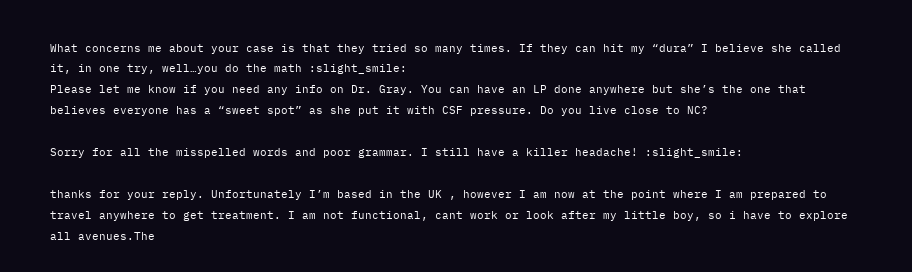What concerns me about your case is that they tried so many times. If they can hit my “dura” I believe she called it, in one try, well…you do the math :slight_smile:
Please let me know if you need any info on Dr. Gray. You can have an LP done anywhere but she’s the one that believes everyone has a “sweet spot” as she put it with CSF pressure. Do you live close to NC?

Sorry for all the misspelled words and poor grammar. I still have a killer headache! :slight_smile:

thanks for your reply. Unfortunately I’m based in the UK , however I am now at the point where I am prepared to travel anywhere to get treatment. I am not functional, cant work or look after my little boy, so i have to explore all avenues.The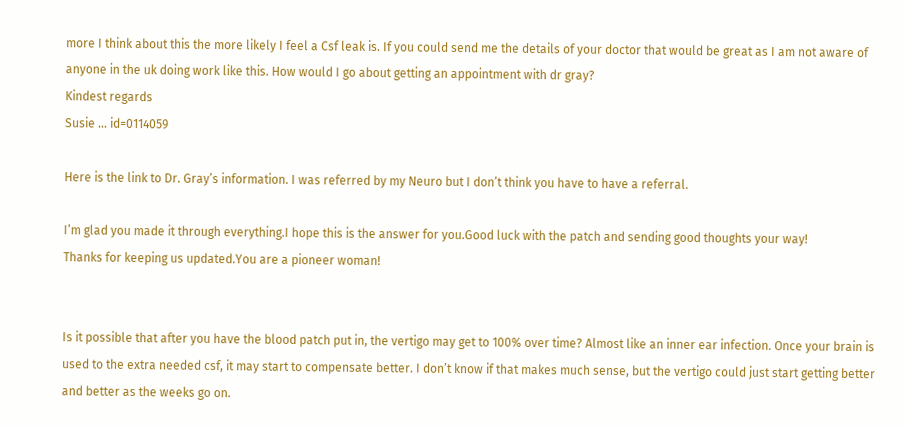more I think about this the more likely I feel a Csf leak is. If you could send me the details of your doctor that would be great as I am not aware of anyone in the uk doing work like this. How would I go about getting an appointment with dr gray?
Kindest regards
Susie … id=0114059

Here is the link to Dr. Gray’s information. I was referred by my Neuro but I don’t think you have to have a referral.

I’m glad you made it through everything.I hope this is the answer for you.Good luck with the patch and sending good thoughts your way!
Thanks for keeping us updated.You are a pioneer woman!


Is it possible that after you have the blood patch put in, the vertigo may get to 100% over time? Almost like an inner ear infection. Once your brain is used to the extra needed csf, it may start to compensate better. I don’t know if that makes much sense, but the vertigo could just start getting better and better as the weeks go on.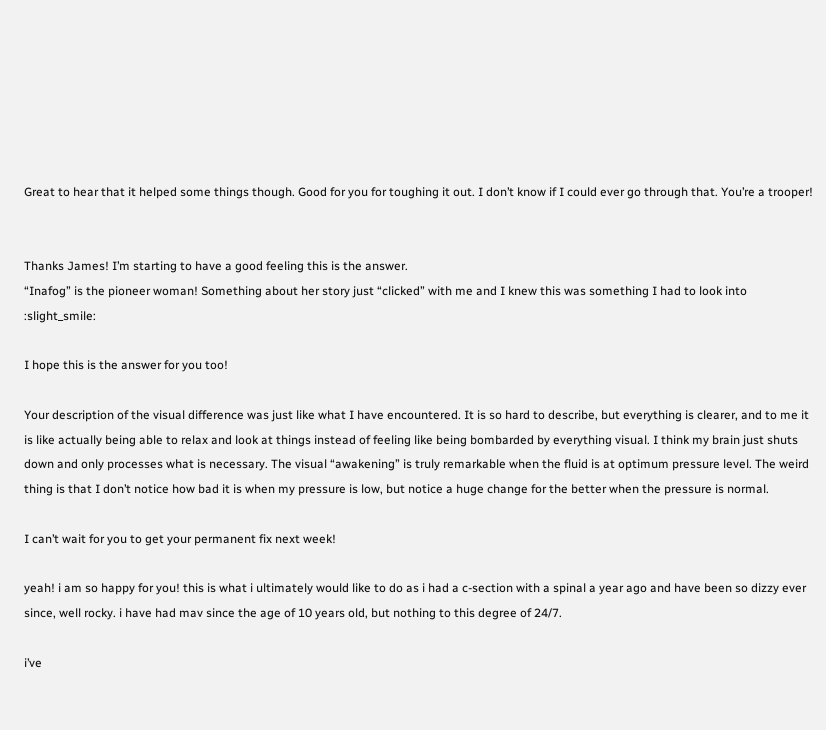Great to hear that it helped some things though. Good for you for toughing it out. I don’t know if I could ever go through that. You’re a trooper!


Thanks James! I’m starting to have a good feeling this is the answer.
“Inafog” is the pioneer woman! Something about her story just “clicked” with me and I knew this was something I had to look into :slight_smile:

I hope this is the answer for you too!

Your description of the visual difference was just like what I have encountered. It is so hard to describe, but everything is clearer, and to me it is like actually being able to relax and look at things instead of feeling like being bombarded by everything visual. I think my brain just shuts down and only processes what is necessary. The visual “awakening” is truly remarkable when the fluid is at optimum pressure level. The weird thing is that I don’t notice how bad it is when my pressure is low, but notice a huge change for the better when the pressure is normal.

I can’t wait for you to get your permanent fix next week!

yeah! i am so happy for you! this is what i ultimately would like to do as i had a c-section with a spinal a year ago and have been so dizzy ever since, well rocky. i have had mav since the age of 10 years old, but nothing to this degree of 24/7.

i’ve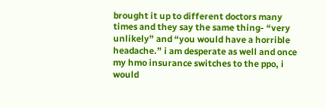brought it up to different doctors many times and they say the same thing- “very unlikely” and “you would have a horrible headache.” i am desperate as well and once my hmo insurance switches to the ppo, i would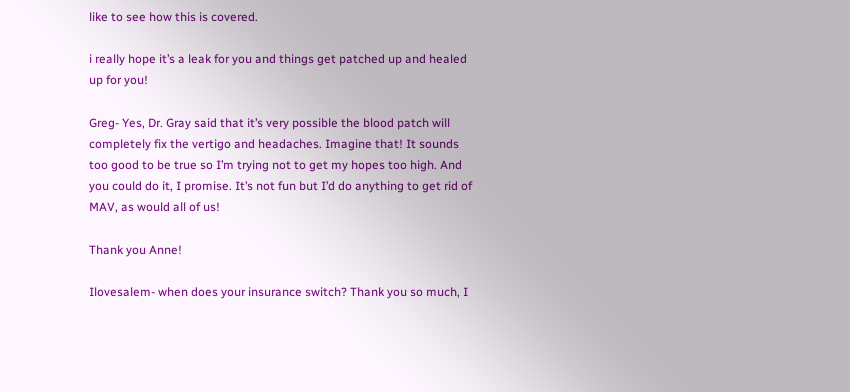like to see how this is covered.

i really hope it’s a leak for you and things get patched up and healed up for you!

Greg- Yes, Dr. Gray said that it’s very possible the blood patch will completely fix the vertigo and headaches. Imagine that! It sounds too good to be true so I’m trying not to get my hopes too high. And you could do it, I promise. It’s not fun but I’d do anything to get rid of MAV, as would all of us!

Thank you Anne!

Ilovesalem- when does your insurance switch? Thank you so much, I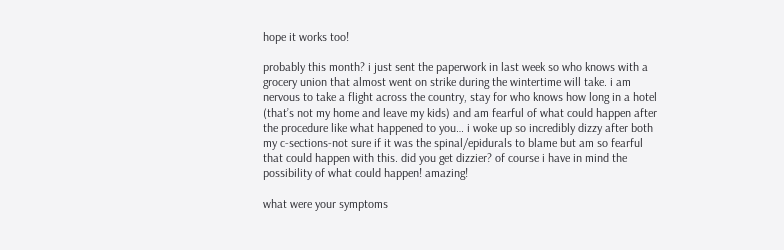hope it works too!

probably this month? i just sent the paperwork in last week so who knows with a grocery union that almost went on strike during the wintertime will take. i am nervous to take a flight across the country, stay for who knows how long in a hotel (that’s not my home and leave my kids) and am fearful of what could happen after the procedure like what happened to you… i woke up so incredibly dizzy after both my c-sections-not sure if it was the spinal/epidurals to blame but am so fearful that could happen with this. did you get dizzier? of course i have in mind the possibility of what could happen! amazing!

what were your symptoms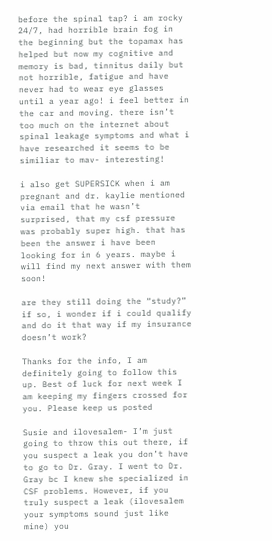before the spinal tap? i am rocky 24/7, had horrible brain fog in the beginning but the topamax has helped but now my cognitive and memory is bad, tinnitus daily but not horrible, fatigue and have never had to wear eye glasses until a year ago! i feel better in the car and moving. there isn’t too much on the internet about spinal leakage symptoms and what i have researched it seems to be similiar to mav- interesting!

i also get SUPERSICK when i am pregnant and dr. kaylie mentioned via email that he wasn’t surprised, that my csf pressure was probably super high. that has been the answer i have been looking for in 6 years. maybe i will find my next answer with them soon!

are they still doing the “study?” if so, i wonder if i could qualify and do it that way if my insurance doesn’t work?

Thanks for the info, I am definitely going to follow this up. Best of luck for next week I am keeping my fingers crossed for you. Please keep us posted

Susie and ilovesalem- I’m just going to throw this out there, if you suspect a leak you don’t have to go to Dr. Gray. I went to Dr. Gray bc I knew she specialized in CSF problems. However, if you truly suspect a leak (ilovesalem your symptoms sound just like mine) you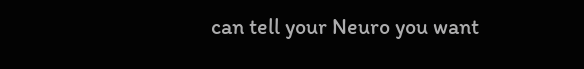can tell your Neuro you want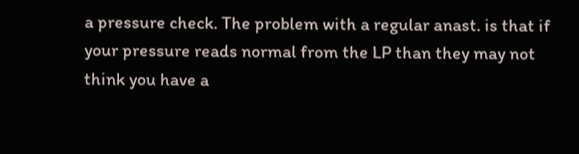a pressure check. The problem with a regular anast. is that if your pressure reads normal from the LP than they may not think you have a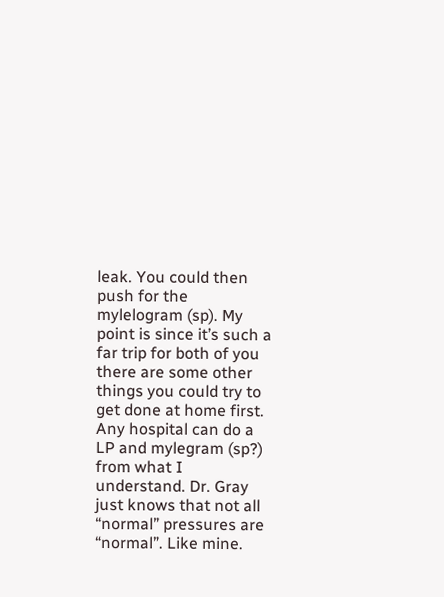leak. You could then push for the mylelogram (sp). My point is since it’s such a far trip for both of you there are some other things you could try to get done at home first. Any hospital can do a LP and mylegram (sp?) from what I understand. Dr. Gray just knows that not all “normal” pressures are “normal”. Like mine.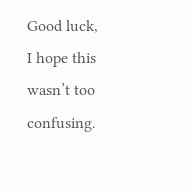Good luck, I hope this wasn’t too confusing.